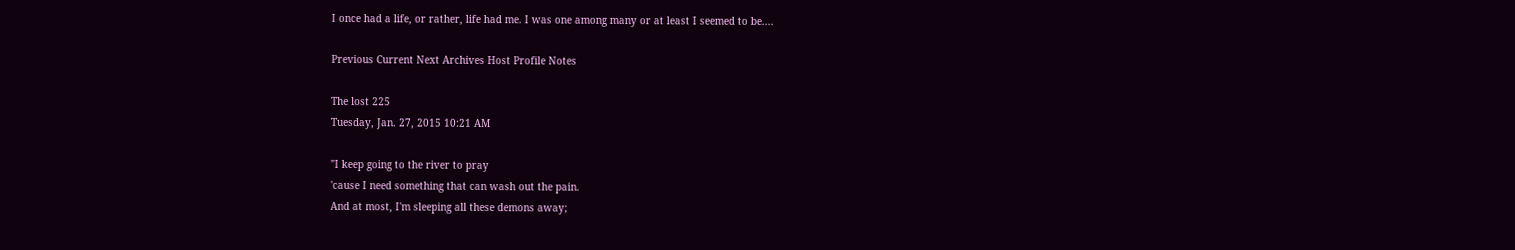I once had a life, or rather, life had me. I was one among many or at least I seemed to be....

Previous Current Next Archives Host Profile Notes

The lost 225
Tuesday, Jan. 27, 2015 10:21 AM

"I keep going to the river to pray
'cause I need something that can wash out the pain.
And at most, I'm sleeping all these demons away;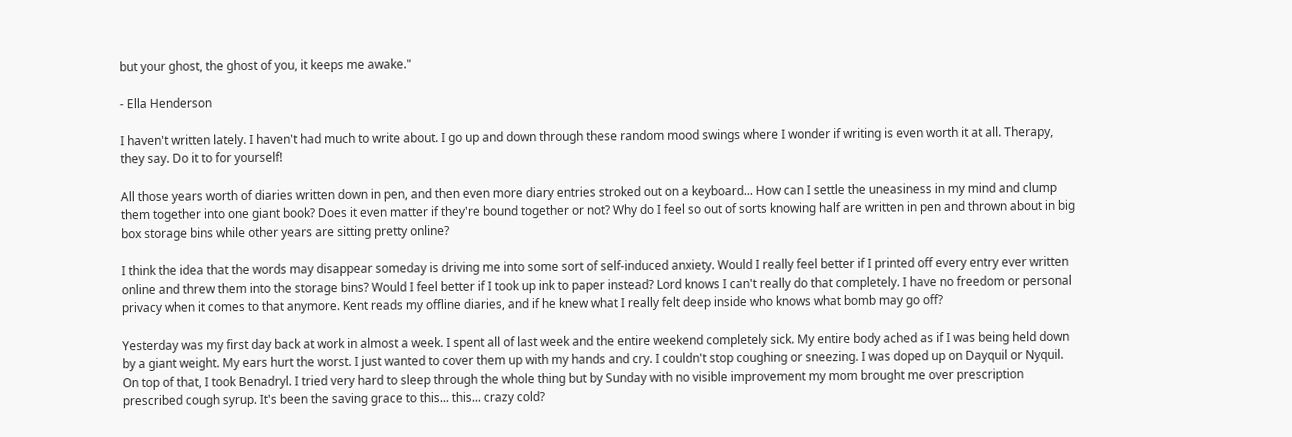but your ghost, the ghost of you, it keeps me awake."

- Ella Henderson

I haven't written lately. I haven't had much to write about. I go up and down through these random mood swings where I wonder if writing is even worth it at all. Therapy, they say. Do it to for yourself!

All those years worth of diaries written down in pen, and then even more diary entries stroked out on a keyboard... How can I settle the uneasiness in my mind and clump them together into one giant book? Does it even matter if they're bound together or not? Why do I feel so out of sorts knowing half are written in pen and thrown about in big box storage bins while other years are sitting pretty online?

I think the idea that the words may disappear someday is driving me into some sort of self-induced anxiety. Would I really feel better if I printed off every entry ever written online and threw them into the storage bins? Would I feel better if I took up ink to paper instead? Lord knows I can't really do that completely. I have no freedom or personal privacy when it comes to that anymore. Kent reads my offline diaries, and if he knew what I really felt deep inside who knows what bomb may go off?

Yesterday was my first day back at work in almost a week. I spent all of last week and the entire weekend completely sick. My entire body ached as if I was being held down by a giant weight. My ears hurt the worst. I just wanted to cover them up with my hands and cry. I couldn't stop coughing or sneezing. I was doped up on Dayquil or Nyquil. On top of that, I took Benadryl. I tried very hard to sleep through the whole thing but by Sunday with no visible improvement my mom brought me over prescription prescribed cough syrup. It's been the saving grace to this... this... crazy cold?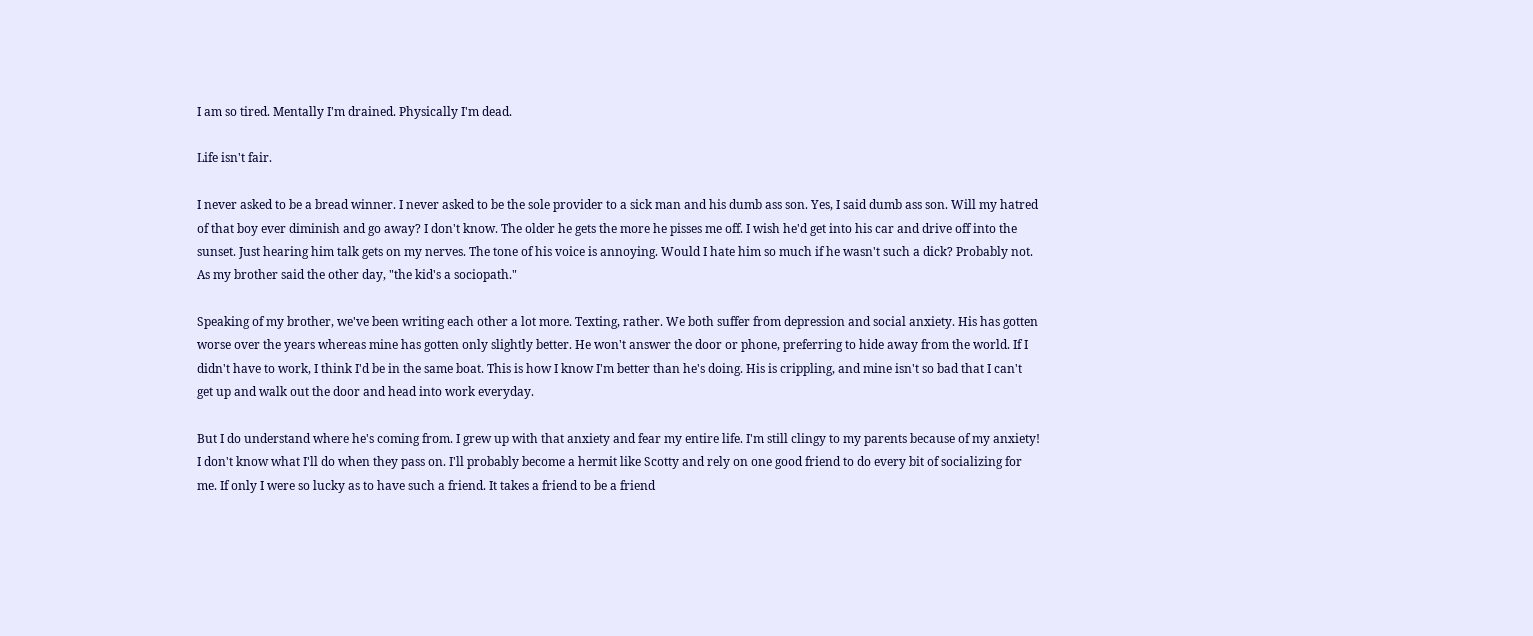I am so tired. Mentally I'm drained. Physically I'm dead.

Life isn't fair.

I never asked to be a bread winner. I never asked to be the sole provider to a sick man and his dumb ass son. Yes, I said dumb ass son. Will my hatred of that boy ever diminish and go away? I don't know. The older he gets the more he pisses me off. I wish he'd get into his car and drive off into the sunset. Just hearing him talk gets on my nerves. The tone of his voice is annoying. Would I hate him so much if he wasn't such a dick? Probably not. As my brother said the other day, "the kid's a sociopath."

Speaking of my brother, we've been writing each other a lot more. Texting, rather. We both suffer from depression and social anxiety. His has gotten worse over the years whereas mine has gotten only slightly better. He won't answer the door or phone, preferring to hide away from the world. If I didn't have to work, I think I'd be in the same boat. This is how I know I'm better than he's doing. His is crippling, and mine isn't so bad that I can't get up and walk out the door and head into work everyday.

But I do understand where he's coming from. I grew up with that anxiety and fear my entire life. I'm still clingy to my parents because of my anxiety! I don't know what I'll do when they pass on. I'll probably become a hermit like Scotty and rely on one good friend to do every bit of socializing for me. If only I were so lucky as to have such a friend. It takes a friend to be a friend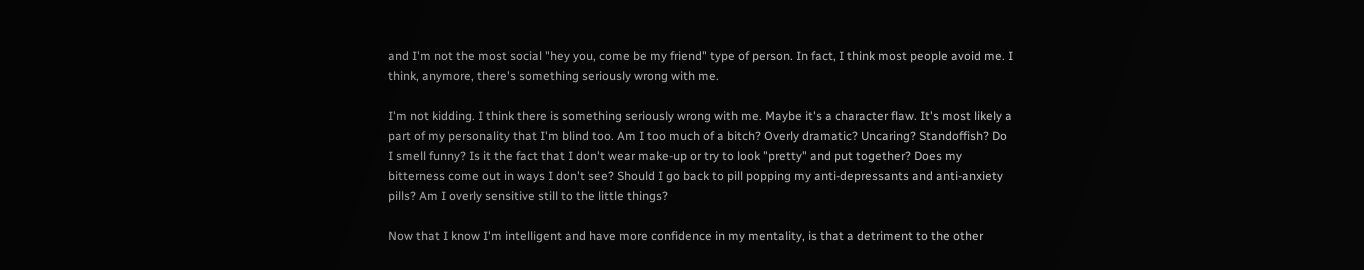and I'm not the most social "hey you, come be my friend" type of person. In fact, I think most people avoid me. I think, anymore, there's something seriously wrong with me.

I'm not kidding. I think there is something seriously wrong with me. Maybe it's a character flaw. It's most likely a part of my personality that I'm blind too. Am I too much of a bitch? Overly dramatic? Uncaring? Standoffish? Do I smell funny? Is it the fact that I don't wear make-up or try to look "pretty" and put together? Does my bitterness come out in ways I don't see? Should I go back to pill popping my anti-depressants and anti-anxiety pills? Am I overly sensitive still to the little things?

Now that I know I'm intelligent and have more confidence in my mentality, is that a detriment to the other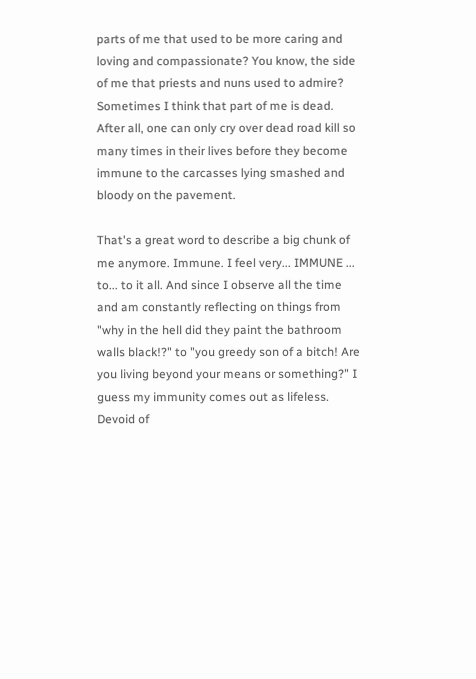parts of me that used to be more caring and loving and compassionate? You know, the side of me that priests and nuns used to admire? Sometimes I think that part of me is dead. After all, one can only cry over dead road kill so many times in their lives before they become immune to the carcasses lying smashed and bloody on the pavement.

That's a great word to describe a big chunk of me anymore. Immune. I feel very... IMMUNE ... to... to it all. And since I observe all the time and am constantly reflecting on things from "why in the hell did they paint the bathroom walls black!?" to "you greedy son of a bitch! Are you living beyond your means or something?" I guess my immunity comes out as lifeless. Devoid of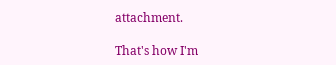attachment.

That's how I'm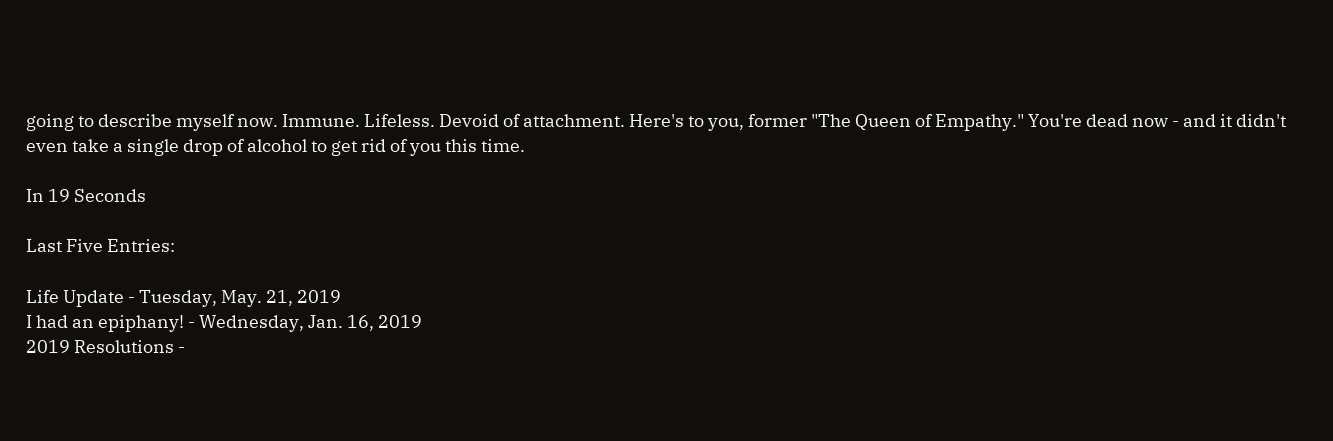going to describe myself now. Immune. Lifeless. Devoid of attachment. Here's to you, former "The Queen of Empathy." You're dead now - and it didn't even take a single drop of alcohol to get rid of you this time.

In 19 Seconds

Last Five Entries:

Life Update - Tuesday, May. 21, 2019
I had an epiphany! - Wednesday, Jan. 16, 2019
2019 Resolutions -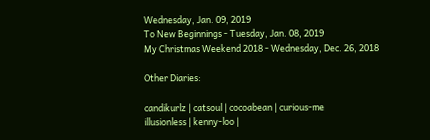Wednesday, Jan. 09, 2019
To New Beginnings - Tuesday, Jan. 08, 2019
My Christmas Weekend 2018 - Wednesday, Dec. 26, 2018

Other Diaries:

candikurlz | catsoul | cocoabean | curious-me
illusionless | kenny-loo |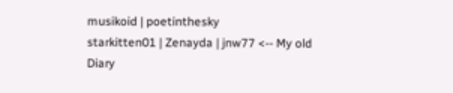musikoid | poetinthesky
starkitten01 | Zenayda | jnw77 <-- My old Diary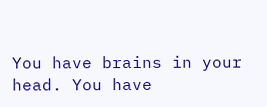You have brains in your head. You have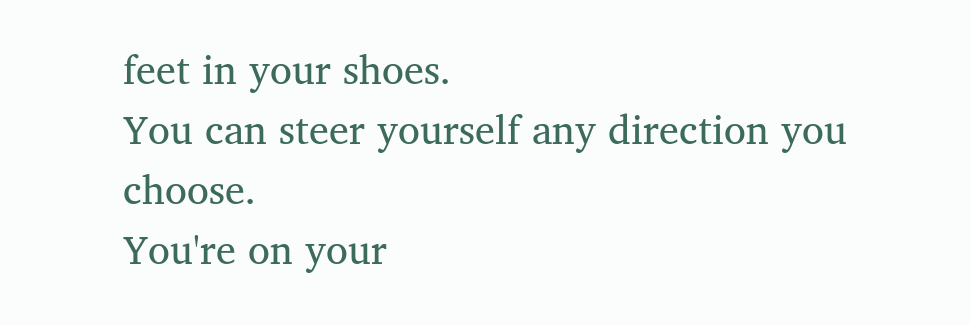feet in your shoes.
You can steer yourself any direction you choose.
You're on your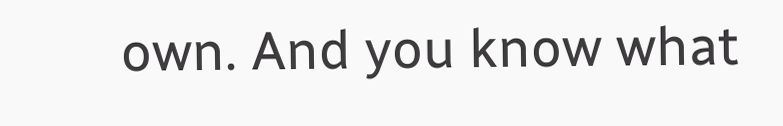own. And you know what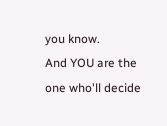you know.
And YOU are the one who'll decide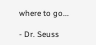where to go...

- Dr. Seuss